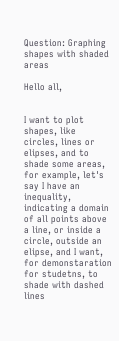Question: Graphing shapes with shaded areas

Hello all,


I want to plot shapes, like circles, lines or elipses, and to shade some areas, for example, let's say I have an inequality, indicating a domain of all points above a line, or inside a circle, outside an elipse, and I want, for demonstaration for studetns, to shade with dashed lines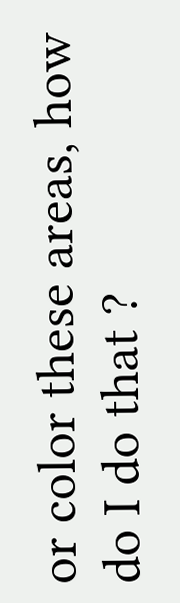or color these areas, how do I do that ?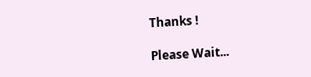Thanks !

Please Wait...